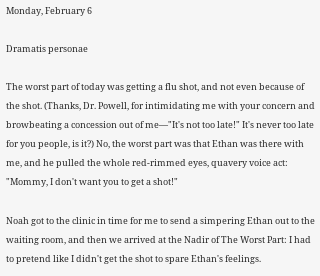Monday, February 6

Dramatis personae

The worst part of today was getting a flu shot, and not even because of the shot. (Thanks, Dr. Powell, for intimidating me with your concern and browbeating a concession out of me—"It's not too late!" It's never too late for you people, is it?) No, the worst part was that Ethan was there with me, and he pulled the whole red-rimmed eyes, quavery voice act: "Mommy, I don't want you to get a shot!"

Noah got to the clinic in time for me to send a simpering Ethan out to the waiting room, and then we arrived at the Nadir of The Worst Part: I had to pretend like I didn't get the shot to spare Ethan's feelings.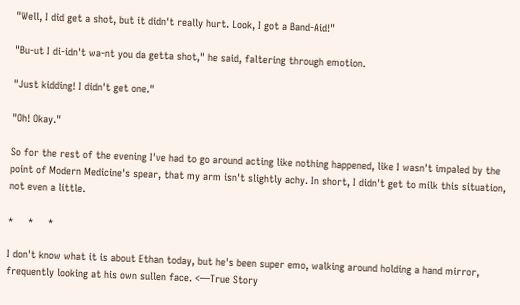"Well, I did get a shot, but it didn't really hurt. Look, I got a Band-Aid!"

"Bu-ut I di-idn't wa-nt you da getta shot," he said, faltering through emotion.

"Just kidding! I didn't get one."

"Oh! Okay."

So for the rest of the evening I've had to go around acting like nothing happened, like I wasn't impaled by the point of Modern Medicine's spear, that my arm isn't slightly achy. In short, I didn't get to milk this situation, not even a little.

*     *     *

I don't know what it is about Ethan today, but he's been super emo, walking around holding a hand mirror, frequently looking at his own sullen face. <—True Story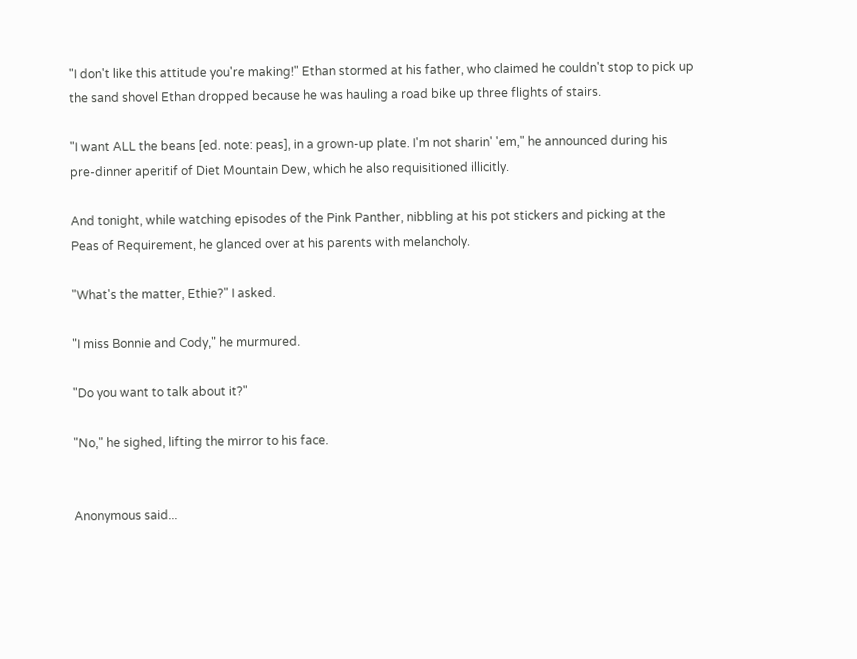"I don't like this attitude you're making!" Ethan stormed at his father, who claimed he couldn't stop to pick up the sand shovel Ethan dropped because he was hauling a road bike up three flights of stairs.

"I want ALL the beans [ed. note: peas], in a grown-up plate. I'm not sharin' 'em," he announced during his pre-dinner aperitif of Diet Mountain Dew, which he also requisitioned illicitly.

And tonight, while watching episodes of the Pink Panther, nibbling at his pot stickers and picking at the Peas of Requirement, he glanced over at his parents with melancholy.

"What's the matter, Ethie?" I asked.

"I miss Bonnie and Cody," he murmured.

"Do you want to talk about it?"

"No," he sighed, lifting the mirror to his face.


Anonymous said...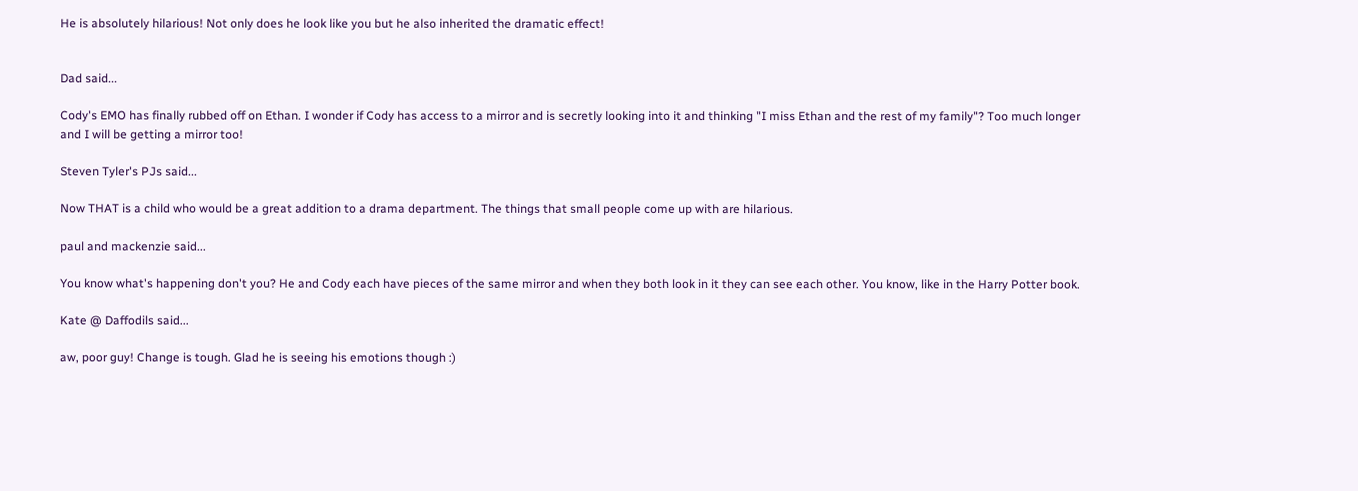He is absolutely hilarious! Not only does he look like you but he also inherited the dramatic effect!


Dad said...

Cody's EMO has finally rubbed off on Ethan. I wonder if Cody has access to a mirror and is secretly looking into it and thinking "I miss Ethan and the rest of my family"? Too much longer and I will be getting a mirror too!

Steven Tyler's PJs said...

Now THAT is a child who would be a great addition to a drama department. The things that small people come up with are hilarious.

paul and mackenzie said...

You know what's happening don't you? He and Cody each have pieces of the same mirror and when they both look in it they can see each other. You know, like in the Harry Potter book.

Kate @ Daffodils said...

aw, poor guy! Change is tough. Glad he is seeing his emotions though :)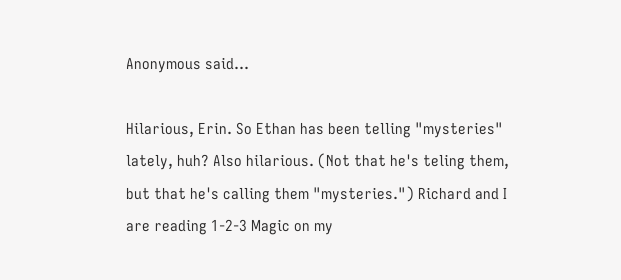Anonymous said...

Hilarious, Erin. So Ethan has been telling "mysteries" lately, huh? Also hilarious. (Not that he's teling them, but that he's calling them "mysteries.") Richard and I are reading 1-2-3 Magic on my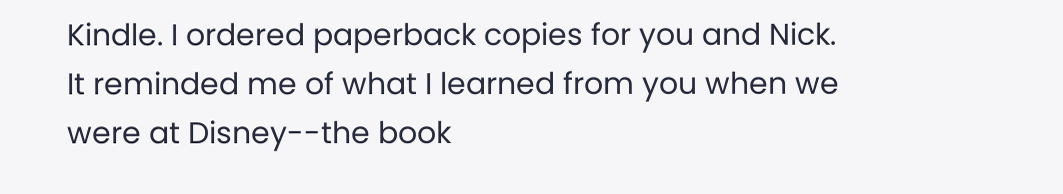Kindle. I ordered paperback copies for you and Nick. It reminded me of what I learned from you when we were at Disney--the book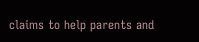claims to help parents and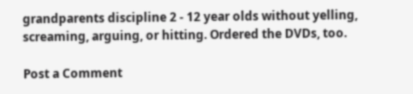grandparents discipline 2 - 12 year olds without yelling, screaming, arguing, or hitting. Ordered the DVDs, too.

Post a Comment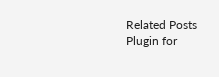Related Posts Plugin for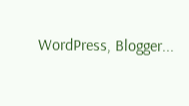WordPress, Blogger...